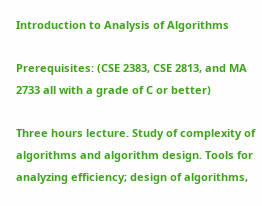Introduction to Analysis of Algorithms

Prerequisites: (CSE 2383, CSE 2813, and MA 2733 all with a grade of C or better)

Three hours lecture. Study of complexity of algorithms and algorithm design. Tools for analyzing efficiency; design of algorithms,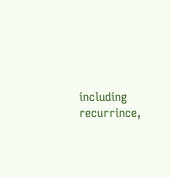including recurrince,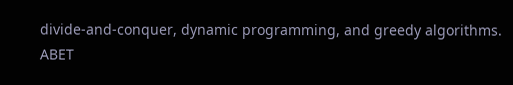divide-and-conquer, dynamic programming, and greedy algorithms.
ABET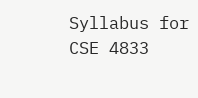Syllabus for CSE 4833